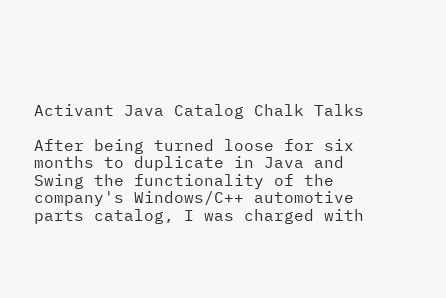Activant Java Catalog Chalk Talks

After being turned loose for six months to duplicate in Java and Swing the functionality of the company's Windows/C++ automotive parts catalog, I was charged with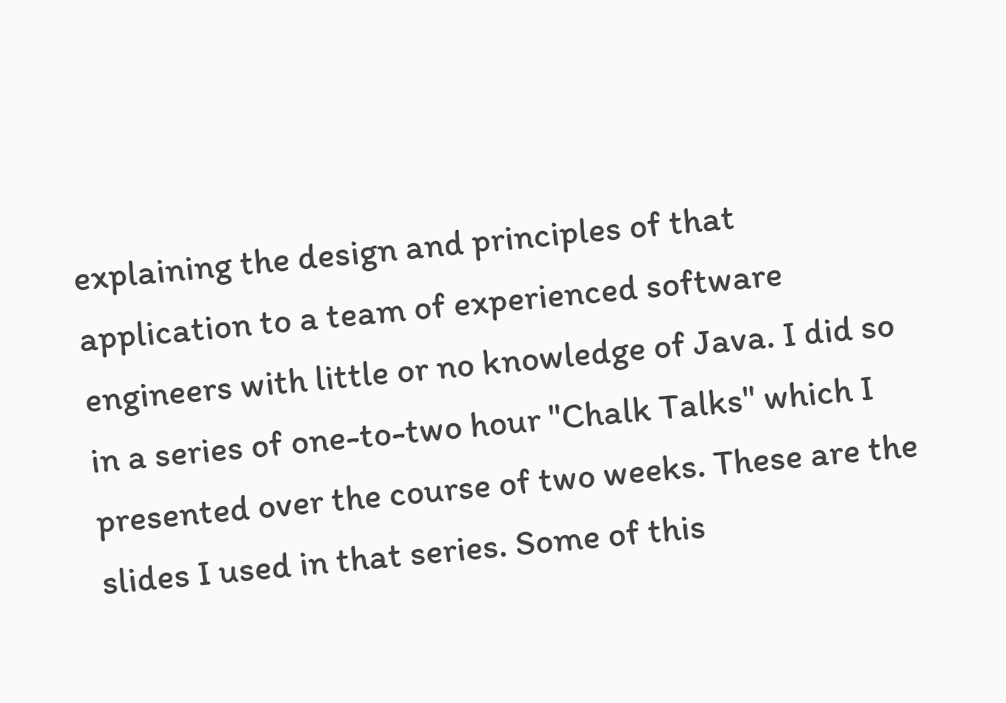explaining the design and principles of that application to a team of experienced software engineers with little or no knowledge of Java. I did so in a series of one-to-two hour "Chalk Talks" which I presented over the course of two weeks. These are the slides I used in that series. Some of this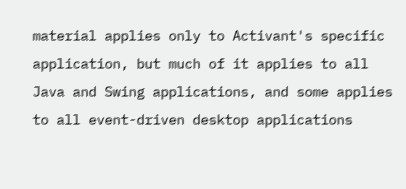material applies only to Activant's specific application, but much of it applies to all Java and Swing applications, and some applies to all event-driven desktop applications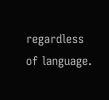regardless of language.